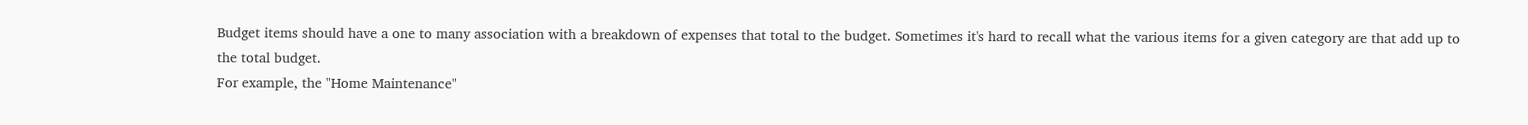Budget items should have a one to many association with a breakdown of expenses that total to the budget. Sometimes it's hard to recall what the various items for a given category are that add up to the total budget.
For example, the "Home Maintenance"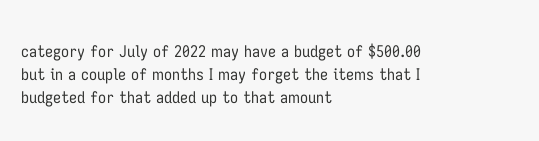category for July of 2022 may have a budget of $500.00 but in a couple of months I may forget the items that I budgeted for that added up to that amount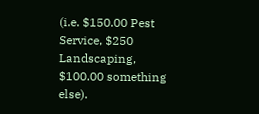(i.e. $150.00 Pest Service, $250 Landscaping, $100.00 something else).